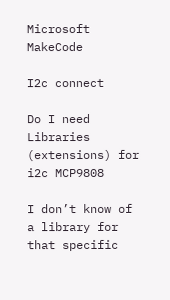Microsoft MakeCode

I2c connect

Do I need Libraries (extensions) for i2c MCP9808

I don’t know of a library for that specific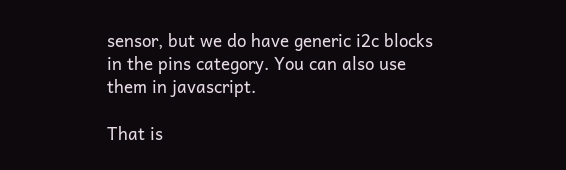sensor, but we do have generic i2c blocks in the pins category. You can also use them in javascript.

That is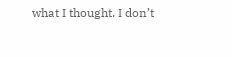what I thought. I don’t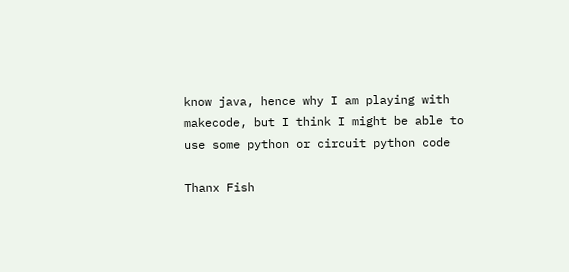know java, hence why I am playing with makecode, but I think I might be able to use some python or circuit python code

Thanx Fish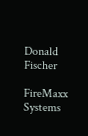Donald Fischer

FireMaxx Systems